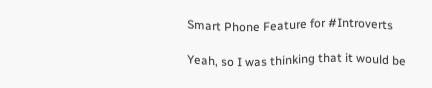Smart Phone Feature for #Introverts

Yeah, so I was thinking that it would be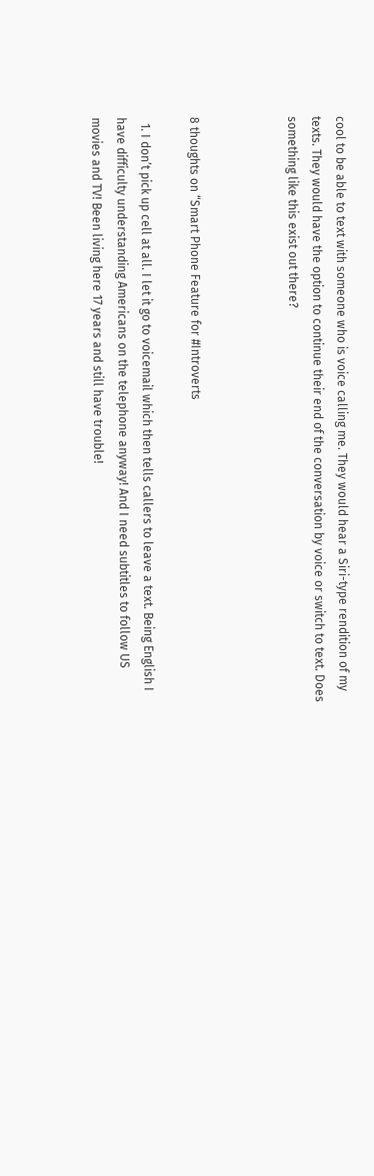cool to be able to text with someone who is voice calling me. They would hear a Siri-type rendition of my texts. They would have the option to continue their end of the conversation by voice or switch to text. Does something like this exist out there?



8 thoughts on “Smart Phone Feature for #Introverts

  1. I don’t pick up cell at all. I let it go to voicemail which then tells callers to leave a text. Being English I have difficulty understanding Americans on the telephone anyway! And I need subtitles to follow US movies and TV! Been living here 17 years and still have trouble!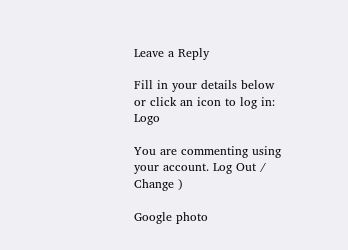Leave a Reply

Fill in your details below or click an icon to log in: Logo

You are commenting using your account. Log Out /  Change )

Google photo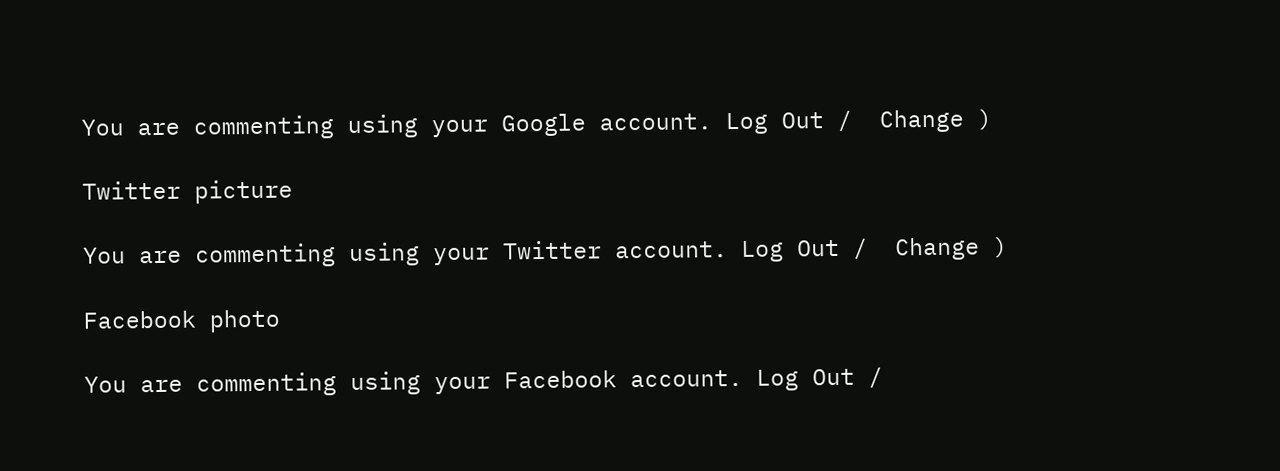You are commenting using your Google account. Log Out /  Change )

Twitter picture

You are commenting using your Twitter account. Log Out /  Change )

Facebook photo

You are commenting using your Facebook account. Log Out /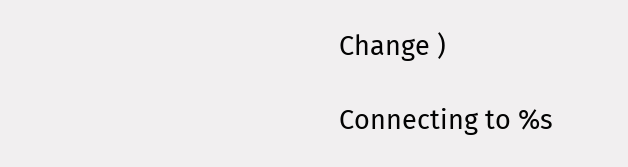Change )

Connecting to %s